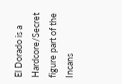El Dorado is a Hardcore/Secret figure part of the Incans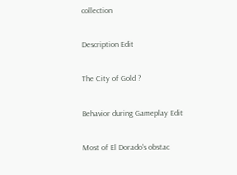collection

Description Edit

The City of Gold ?

Behavior during Gameplay Edit

Most of El Dorado's obstac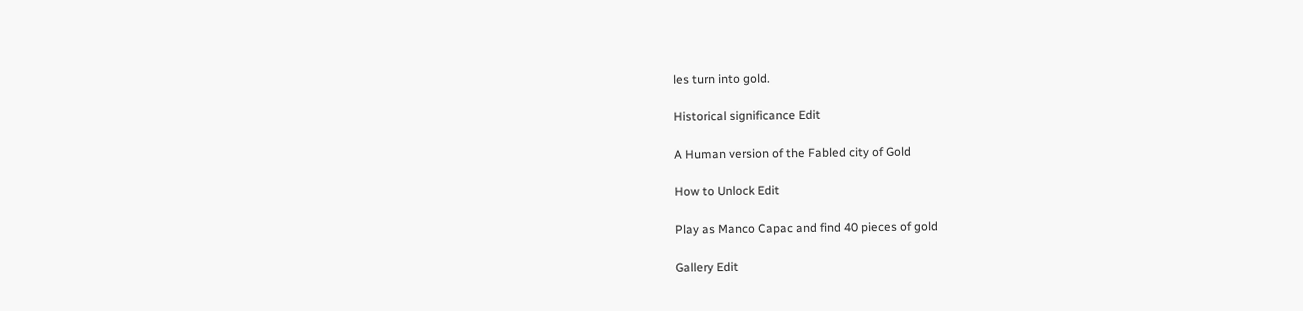les turn into gold.

Historical significance Edit

A Human version of the Fabled city of Gold

How to Unlock Edit

Play as Manco Capac and find 40 pieces of gold

Gallery Edit